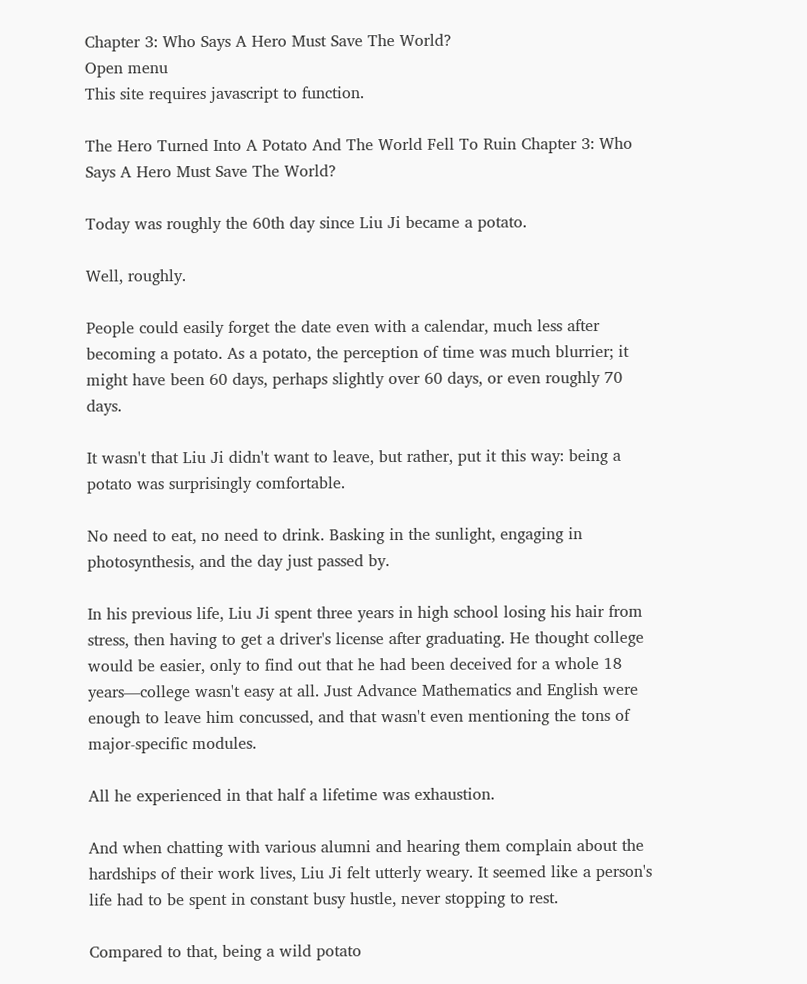Chapter 3: Who Says A Hero Must Save The World?
Open menu
This site requires javascript to function.

The Hero Turned Into A Potato And The World Fell To Ruin Chapter 3: Who Says A Hero Must Save The World?

Today was roughly the 60th day since Liu Ji became a potato.

Well, roughly.

People could easily forget the date even with a calendar, much less after becoming a potato. As a potato, the perception of time was much blurrier; it might have been 60 days, perhaps slightly over 60 days, or even roughly 70 days.

It wasn't that Liu Ji didn't want to leave, but rather, put it this way: being a potato was surprisingly comfortable.

No need to eat, no need to drink. Basking in the sunlight, engaging in photosynthesis, and the day just passed by.

In his previous life, Liu Ji spent three years in high school losing his hair from stress, then having to get a driver's license after graduating. He thought college would be easier, only to find out that he had been deceived for a whole 18 years—college wasn't easy at all. Just Advance Mathematics and English were enough to leave him concussed, and that wasn't even mentioning the tons of major-specific modules.

All he experienced in that half a lifetime was exhaustion.

And when chatting with various alumni and hearing them complain about the hardships of their work lives, Liu Ji felt utterly weary. It seemed like a person's life had to be spent in constant busy hustle, never stopping to rest.

Compared to that, being a wild potato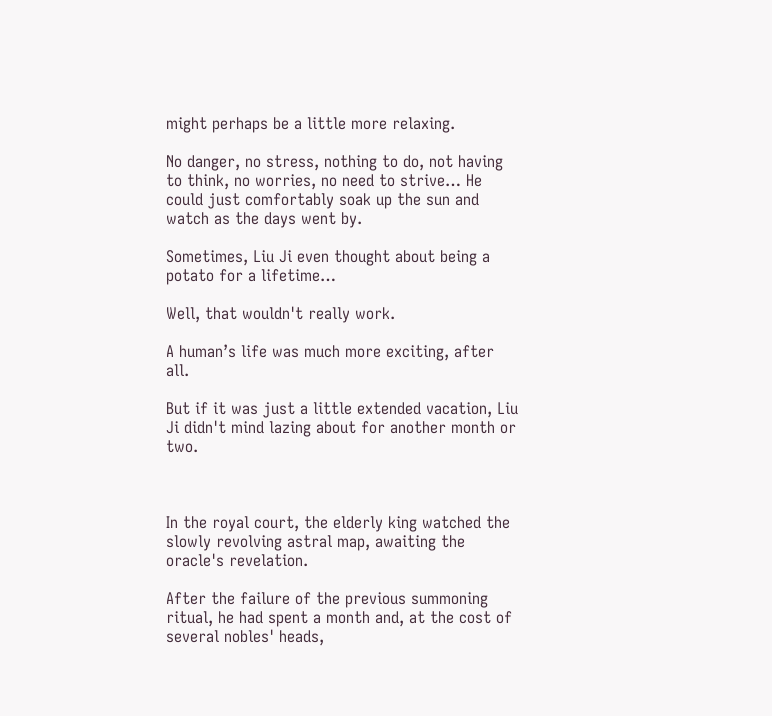might perhaps be a little more relaxing.

No danger, no stress, nothing to do, not having to think, no worries, no need to strive… He could just comfortably soak up the sun and watch as the days went by.

Sometimes, Liu Ji even thought about being a potato for a lifetime…

Well, that wouldn't really work.

A human’s life was much more exciting, after all.

But if it was just a little extended vacation, Liu Ji didn't mind lazing about for another month or two.



In the royal court, the elderly king watched the slowly revolving astral map, awaiting the oracle's revelation.

After the failure of the previous summoning ritual, he had spent a month and, at the cost of several nobles' heads,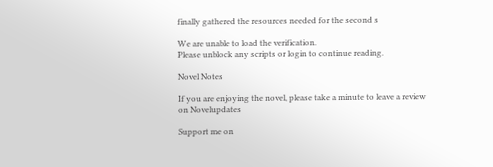finally gathered the resources needed for the second s

We are unable to load the verification.
Please unblock any scripts or login to continue reading.

Novel Notes

If you are enjoying the novel, please take a minute to leave a review on Novelupdates

Support me on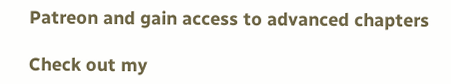Patreon and gain access to advanced chapters

Check out my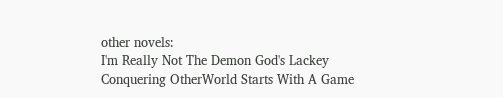other novels:
I'm Really Not The Demon God's Lackey
Conquering OtherWorld Starts With A Game